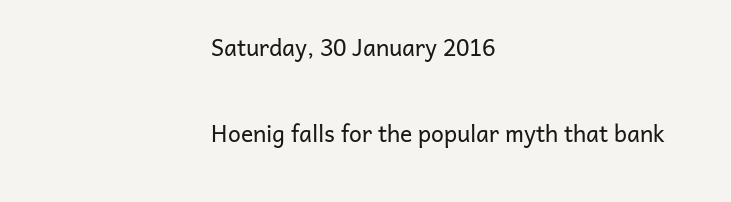Saturday, 30 January 2016

Hoenig falls for the popular myth that bank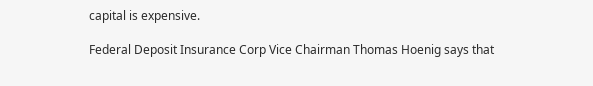capital is expensive.

Federal Deposit Insurance Corp Vice Chairman Thomas Hoenig says that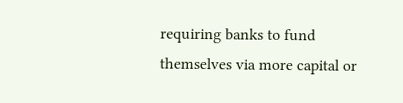requiring banks to fund themselves via more capital or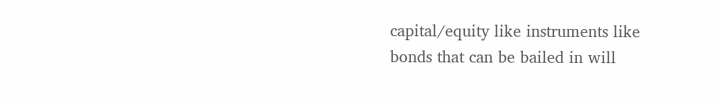capital/equity like instruments like bonds that can be bailed in will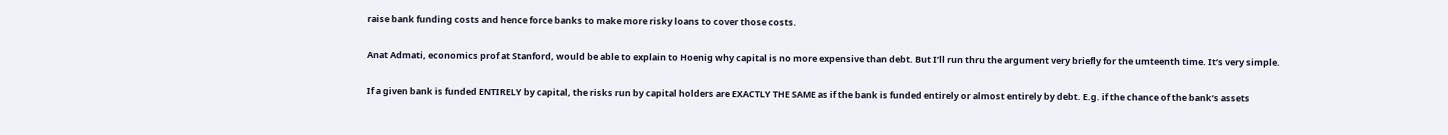raise bank funding costs and hence force banks to make more risky loans to cover those costs.

Anat Admati, economics prof at Stanford, would be able to explain to Hoenig why capital is no more expensive than debt. But I’ll run thru the argument very briefly for the umteenth time. It’s very simple.

If a given bank is funded ENTIRELY by capital, the risks run by capital holders are EXACTLY THE SAME as if the bank is funded entirely or almost entirely by debt. E.g. if the chance of the bank’s assets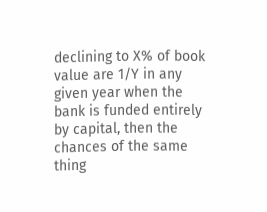declining to X% of book value are 1/Y in any given year when the bank is funded entirely by capital, then the chances of the same thing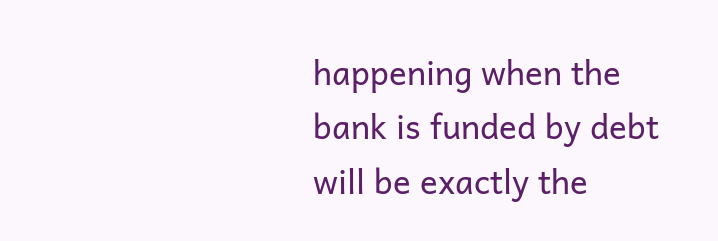happening when the bank is funded by debt will be exactly the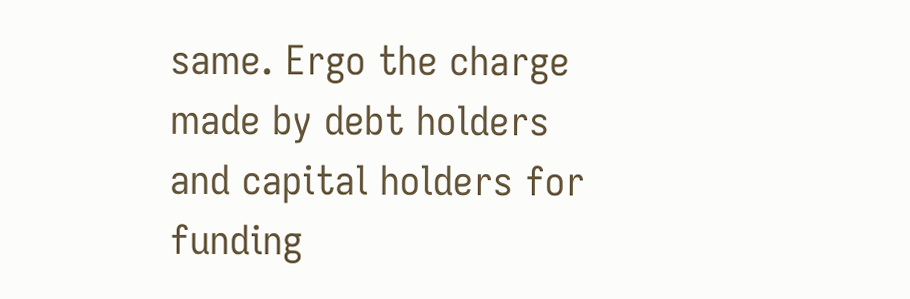same. Ergo the charge made by debt holders and capital holders for funding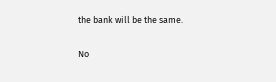the bank will be the same.

No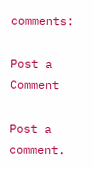comments:

Post a Comment

Post a comment.